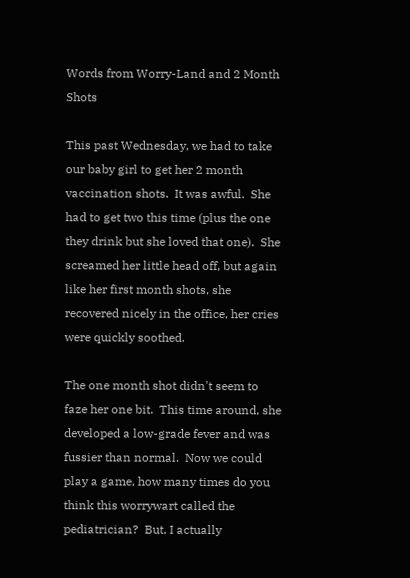Words from Worry-Land and 2 Month Shots

This past Wednesday, we had to take our baby girl to get her 2 month vaccination shots.  It was awful.  She had to get two this time (plus the one they drink but she loved that one).  She screamed her little head off, but again like her first month shots, she recovered nicely in the office, her cries were quickly soothed.

The one month shot didn't seem to faze her one bit.  This time around, she developed a low-grade fever and was fussier than normal.  Now we could play a game, how many times do you think this worrywart called the pediatrician?  But, I actually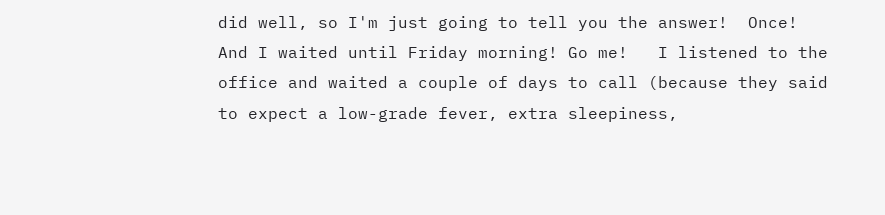did well, so I'm just going to tell you the answer!  Once!   And I waited until Friday morning! Go me!   I listened to the office and waited a couple of days to call (because they said to expect a low-grade fever, extra sleepiness,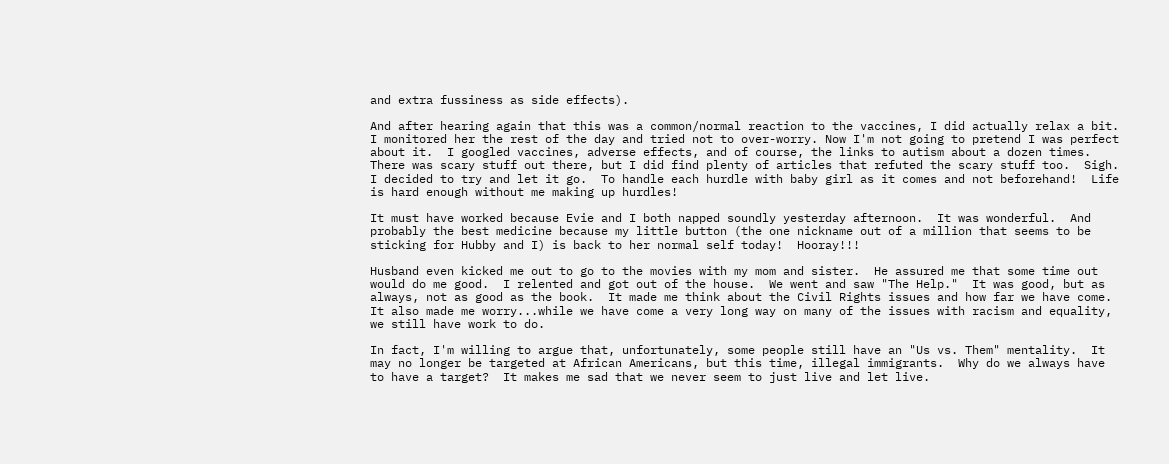and extra fussiness as side effects).

And after hearing again that this was a common/normal reaction to the vaccines, I did actually relax a bit.  I monitored her the rest of the day and tried not to over-worry. Now I'm not going to pretend I was perfect about it.  I googled vaccines, adverse effects, and of course, the links to autism about a dozen times.  There was scary stuff out there, but I did find plenty of articles that refuted the scary stuff too.  Sigh. I decided to try and let it go.  To handle each hurdle with baby girl as it comes and not beforehand!  Life is hard enough without me making up hurdles!

It must have worked because Evie and I both napped soundly yesterday afternoon.  It was wonderful.  And probably the best medicine because my little button (the one nickname out of a million that seems to be sticking for Hubby and I) is back to her normal self today!  Hooray!!!

Husband even kicked me out to go to the movies with my mom and sister.  He assured me that some time out would do me good.  I relented and got out of the house.  We went and saw "The Help."  It was good, but as always, not as good as the book.  It made me think about the Civil Rights issues and how far we have come.  It also made me worry...while we have come a very long way on many of the issues with racism and equality, we still have work to do.

In fact, I'm willing to argue that, unfortunately, some people still have an "Us vs. Them" mentality.  It may no longer be targeted at African Americans, but this time, illegal immigrants.  Why do we always have to have a target?  It makes me sad that we never seem to just live and let live.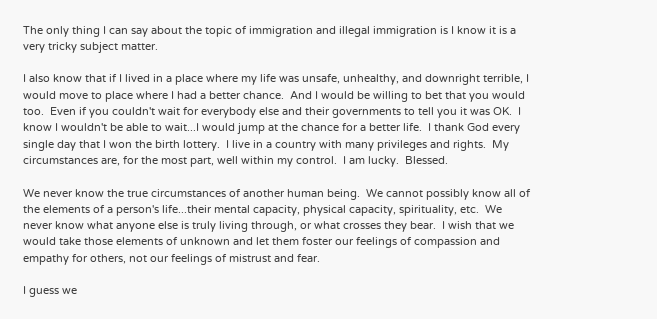The only thing I can say about the topic of immigration and illegal immigration is I know it is a very tricky subject matter.

I also know that if I lived in a place where my life was unsafe, unhealthy, and downright terrible, I would move to place where I had a better chance.  And I would be willing to bet that you would too.  Even if you couldn't wait for everybody else and their governments to tell you it was OK.  I know I wouldn't be able to wait...I would jump at the chance for a better life.  I thank God every single day that I won the birth lottery.  I live in a country with many privileges and rights.  My circumstances are, for the most part, well within my control.  I am lucky.  Blessed.

We never know the true circumstances of another human being.  We cannot possibly know all of the elements of a person's life...their mental capacity, physical capacity, spirituality, etc.  We never know what anyone else is truly living through, or what crosses they bear.  I wish that we would take those elements of unknown and let them foster our feelings of compassion and empathy for others, not our feelings of mistrust and fear.

I guess we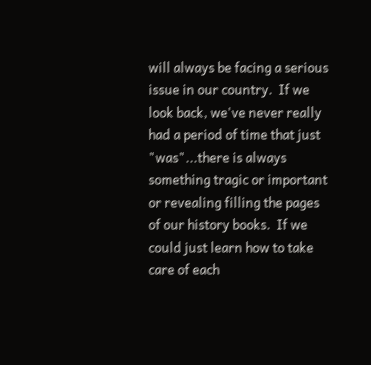will always be facing a serious issue in our country.  If we look back, we've never really had a period of time that just "was"...there is always something tragic or important or revealing filling the pages of our history books.  If we could just learn how to take care of each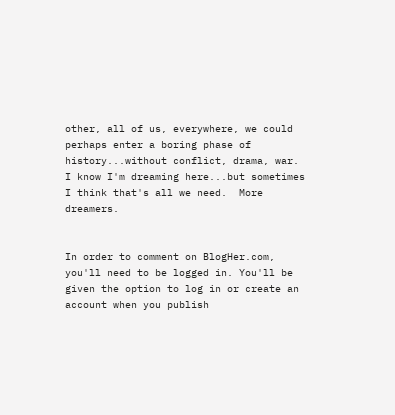other, all of us, everywhere, we could perhaps enter a boring phase of history...without conflict, drama, war.  I know I'm dreaming here...but sometimes I think that's all we need.  More dreamers.


In order to comment on BlogHer.com, you'll need to be logged in. You'll be given the option to log in or create an account when you publish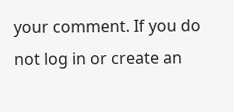your comment. If you do not log in or create an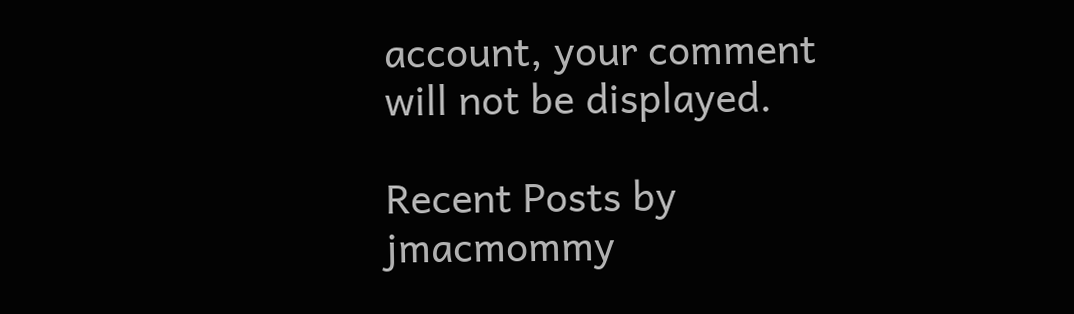account, your comment will not be displayed.

Recent Posts by jmacmommy